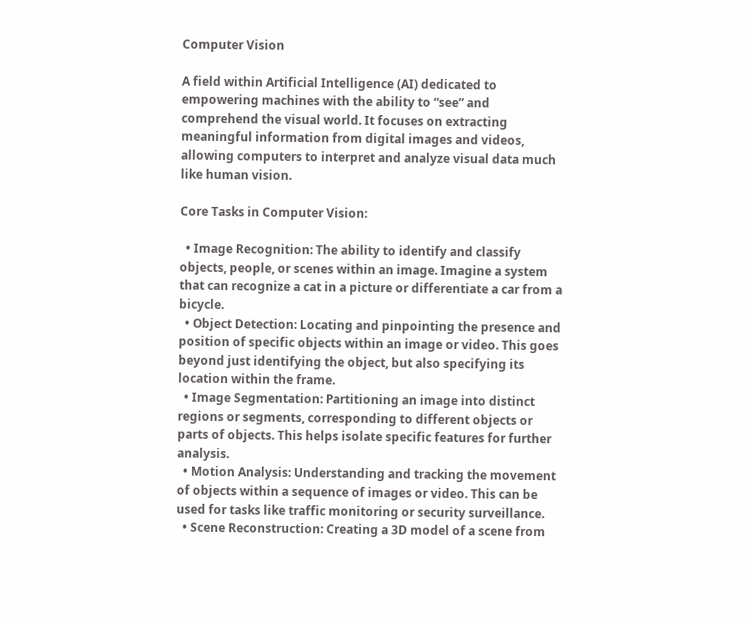Computer Vision

A field within Artificial Intelligence (AI) dedicated to empowering machines with the ability to “see” and comprehend the visual world. It focuses on extracting meaningful information from digital images and videos, allowing computers to interpret and analyze visual data much like human vision.

Core Tasks in Computer Vision:

  • Image Recognition: The ability to identify and classify objects, people, or scenes within an image. Imagine a system that can recognize a cat in a picture or differentiate a car from a bicycle.
  • Object Detection: Locating and pinpointing the presence and position of specific objects within an image or video. This goes beyond just identifying the object, but also specifying its location within the frame.
  • Image Segmentation: Partitioning an image into distinct regions or segments, corresponding to different objects or parts of objects. This helps isolate specific features for further analysis.
  • Motion Analysis: Understanding and tracking the movement of objects within a sequence of images or video. This can be used for tasks like traffic monitoring or security surveillance.
  • Scene Reconstruction: Creating a 3D model of a scene from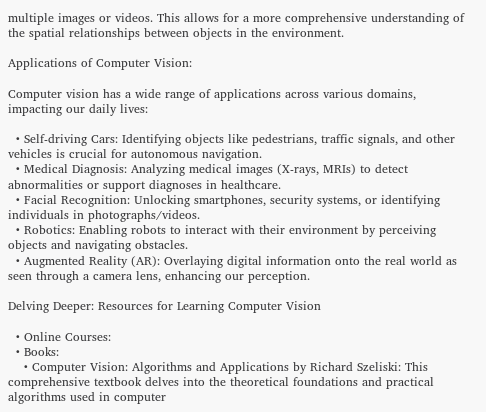multiple images or videos. This allows for a more comprehensive understanding of the spatial relationships between objects in the environment.

Applications of Computer Vision:

Computer vision has a wide range of applications across various domains, impacting our daily lives:

  • Self-driving Cars: Identifying objects like pedestrians, traffic signals, and other vehicles is crucial for autonomous navigation.
  • Medical Diagnosis: Analyzing medical images (X-rays, MRIs) to detect abnormalities or support diagnoses in healthcare.
  • Facial Recognition: Unlocking smartphones, security systems, or identifying individuals in photographs/videos.
  • Robotics: Enabling robots to interact with their environment by perceiving objects and navigating obstacles.
  • Augmented Reality (AR): Overlaying digital information onto the real world as seen through a camera lens, enhancing our perception.

Delving Deeper: Resources for Learning Computer Vision

  • Online Courses:
  • Books:
    • Computer Vision: Algorithms and Applications by Richard Szeliski: This comprehensive textbook delves into the theoretical foundations and practical algorithms used in computer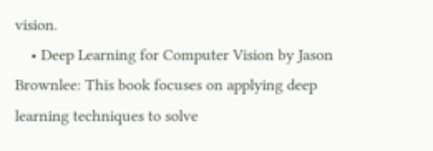vision.
    • Deep Learning for Computer Vision by Jason Brownlee: This book focuses on applying deep learning techniques to solve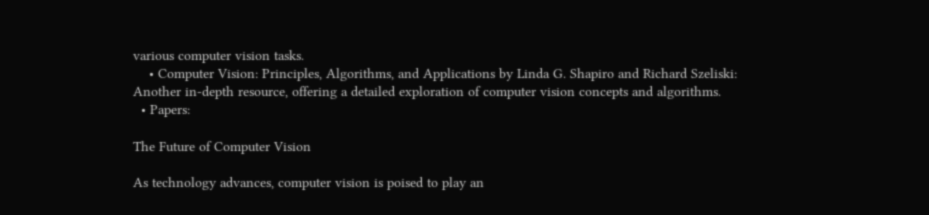various computer vision tasks.
    • Computer Vision: Principles, Algorithms, and Applications by Linda G. Shapiro and Richard Szeliski: Another in-depth resource, offering a detailed exploration of computer vision concepts and algorithms.
  • Papers:

The Future of Computer Vision

As technology advances, computer vision is poised to play an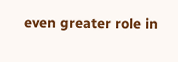even greater role in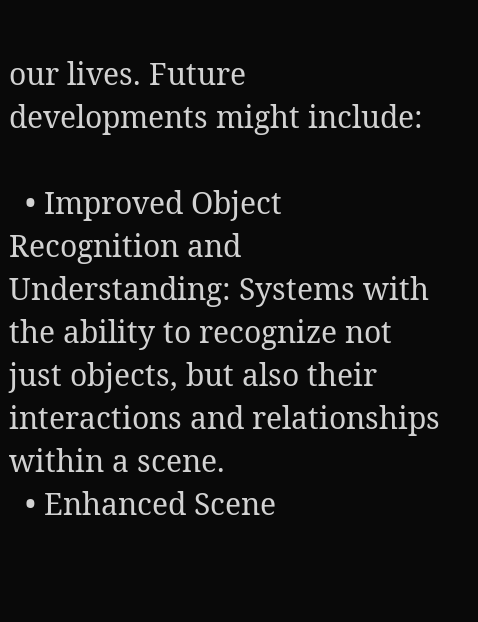our lives. Future developments might include:

  • Improved Object Recognition and Understanding: Systems with the ability to recognize not just objects, but also their interactions and relationships within a scene.
  • Enhanced Scene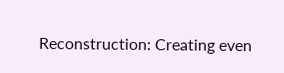Reconstruction: Creating even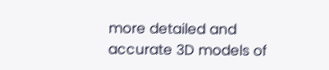more detailed and accurate 3D models of